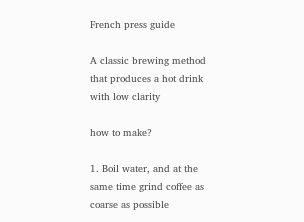French press guide

A classic brewing method that produces a hot drink with low clarity

how to make?

1. Boil water, and at the same time grind coffee as coarse as possible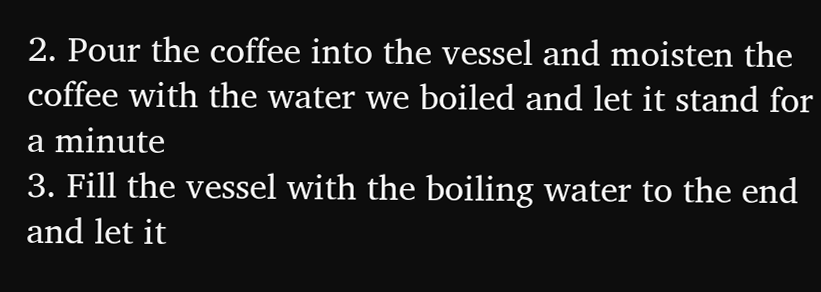2. Pour the coffee into the vessel and moisten the coffee with the water we boiled and let it stand for a minute
3. Fill the vessel with the boiling water to the end and let it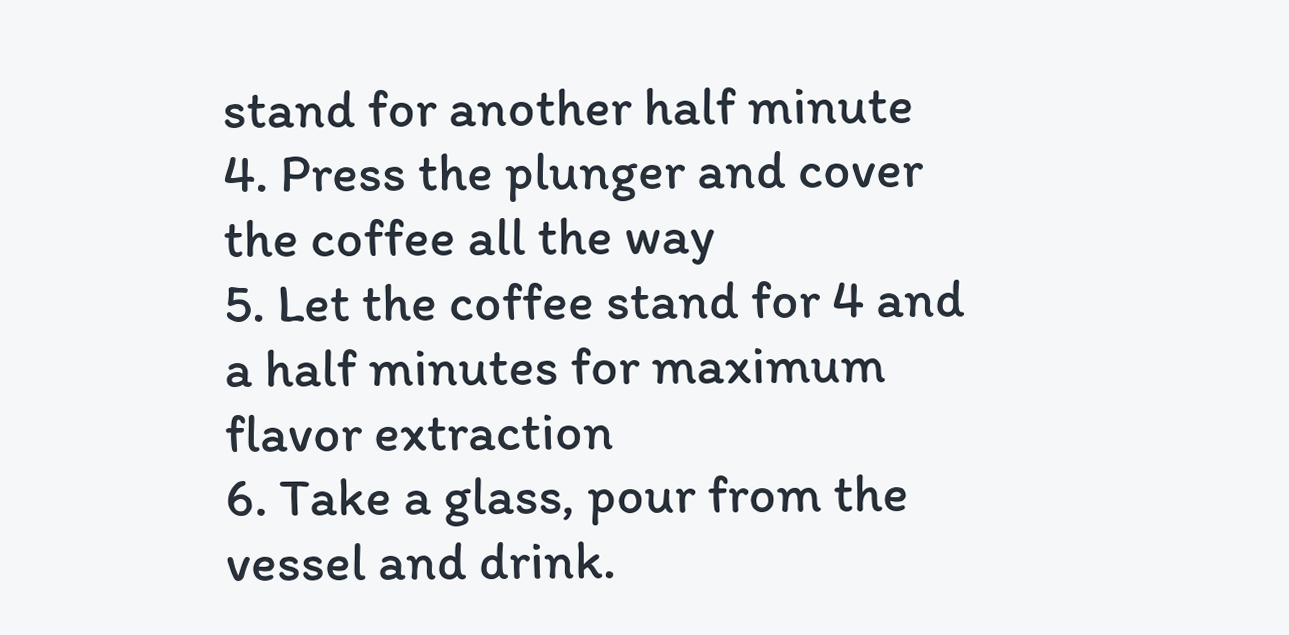stand for another half minute
4. Press the plunger and cover the coffee all the way
5. Let the coffee stand for 4 and a half minutes for maximum flavor extraction
6. Take a glass, pour from the vessel and drink.